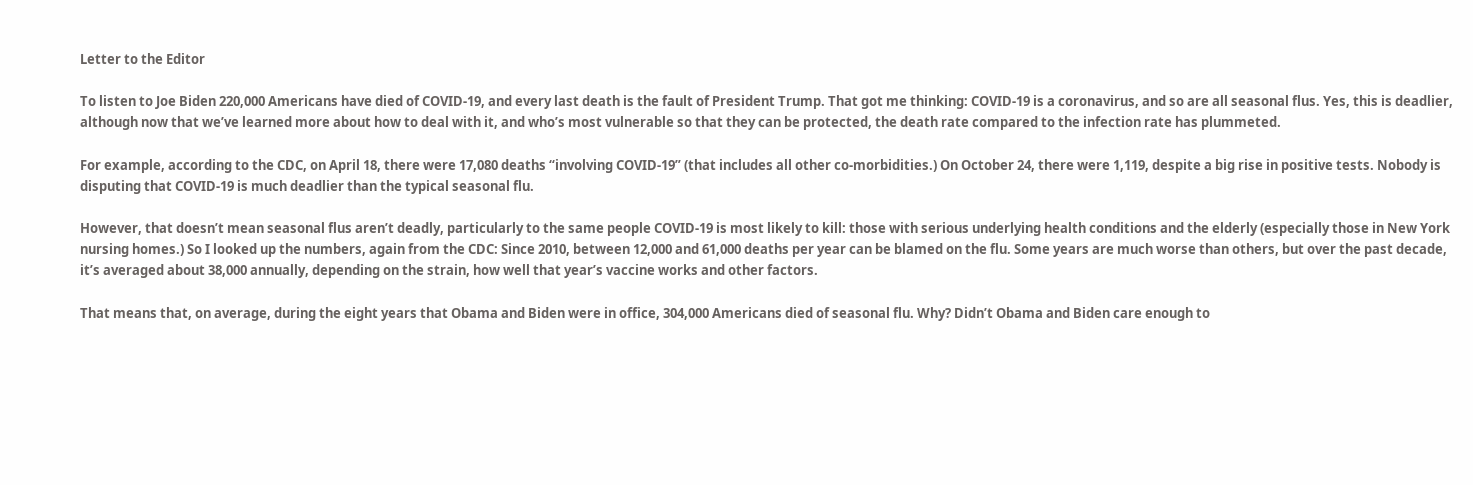Letter to the Editor

To listen to Joe Biden 220,000 Americans have died of COVID-19, and every last death is the fault of President Trump. That got me thinking: COVID-19 is a coronavirus, and so are all seasonal flus. Yes, this is deadlier, although now that we’ve learned more about how to deal with it, and who’s most vulnerable so that they can be protected, the death rate compared to the infection rate has plummeted.

For example, according to the CDC, on April 18, there were 17,080 deaths “involving COVID-19” (that includes all other co-morbidities.) On October 24, there were 1,119, despite a big rise in positive tests. Nobody is disputing that COVID-19 is much deadlier than the typical seasonal flu.

However, that doesn’t mean seasonal flus aren’t deadly, particularly to the same people COVID-19 is most likely to kill: those with serious underlying health conditions and the elderly (especially those in New York nursing homes.) So I looked up the numbers, again from the CDC: Since 2010, between 12,000 and 61,000 deaths per year can be blamed on the flu. Some years are much worse than others, but over the past decade, it’s averaged about 38,000 annually, depending on the strain, how well that year’s vaccine works and other factors.

That means that, on average, during the eight years that Obama and Biden were in office, 304,000 Americans died of seasonal flu. Why? Didn’t Obama and Biden care enough to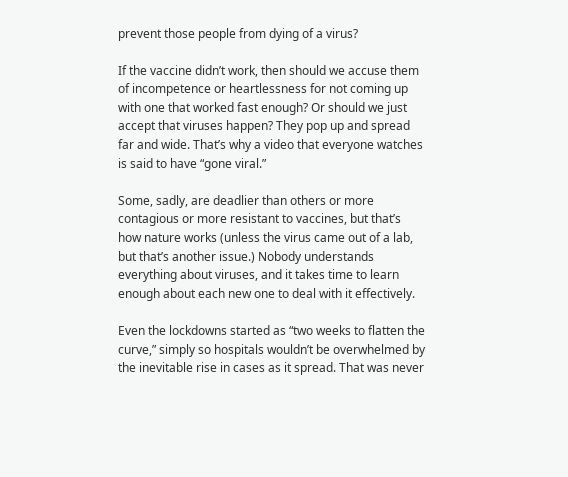prevent those people from dying of a virus?

If the vaccine didn’t work, then should we accuse them of incompetence or heartlessness for not coming up with one that worked fast enough? Or should we just accept that viruses happen? They pop up and spread far and wide. That’s why a video that everyone watches is said to have “gone viral.”

Some, sadly, are deadlier than others or more contagious or more resistant to vaccines, but that’s how nature works (unless the virus came out of a lab, but that’s another issue.) Nobody understands everything about viruses, and it takes time to learn enough about each new one to deal with it effectively.

Even the lockdowns started as “two weeks to flatten the curve,” simply so hospitals wouldn’t be overwhelmed by the inevitable rise in cases as it spread. That was never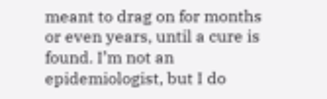meant to drag on for months or even years, until a cure is found. I’m not an epidemiologist, but I do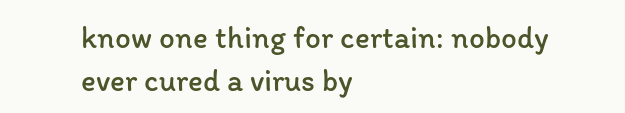know one thing for certain: nobody ever cured a virus by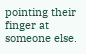pointing their finger at someone else.